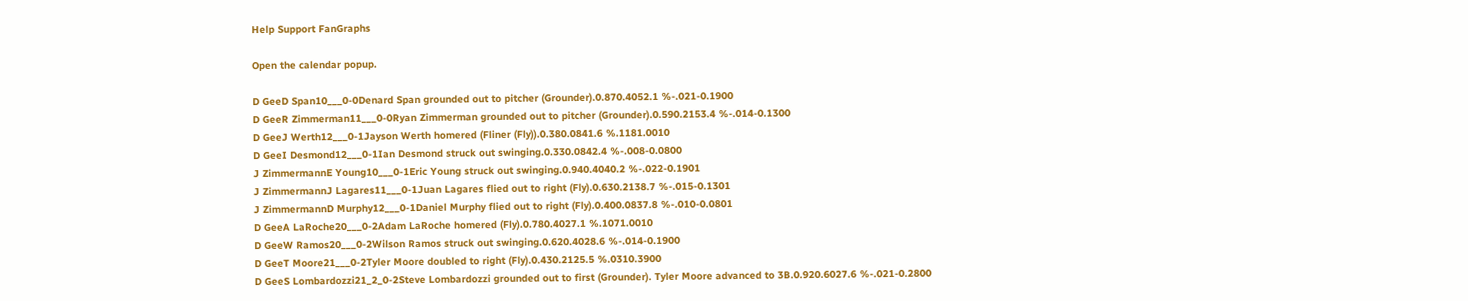Help Support FanGraphs

Open the calendar popup.

D GeeD Span10___0-0Denard Span grounded out to pitcher (Grounder).0.870.4052.1 %-.021-0.1900
D GeeR Zimmerman11___0-0Ryan Zimmerman grounded out to pitcher (Grounder).0.590.2153.4 %-.014-0.1300
D GeeJ Werth12___0-1Jayson Werth homered (Fliner (Fly)).0.380.0841.6 %.1181.0010
D GeeI Desmond12___0-1Ian Desmond struck out swinging.0.330.0842.4 %-.008-0.0800
J ZimmermannE Young10___0-1Eric Young struck out swinging.0.940.4040.2 %-.022-0.1901
J ZimmermannJ Lagares11___0-1Juan Lagares flied out to right (Fly).0.630.2138.7 %-.015-0.1301
J ZimmermannD Murphy12___0-1Daniel Murphy flied out to right (Fly).0.400.0837.8 %-.010-0.0801
D GeeA LaRoche20___0-2Adam LaRoche homered (Fly).0.780.4027.1 %.1071.0010
D GeeW Ramos20___0-2Wilson Ramos struck out swinging.0.620.4028.6 %-.014-0.1900
D GeeT Moore21___0-2Tyler Moore doubled to right (Fly).0.430.2125.5 %.0310.3900
D GeeS Lombardozzi21_2_0-2Steve Lombardozzi grounded out to first (Grounder). Tyler Moore advanced to 3B.0.920.6027.6 %-.021-0.2800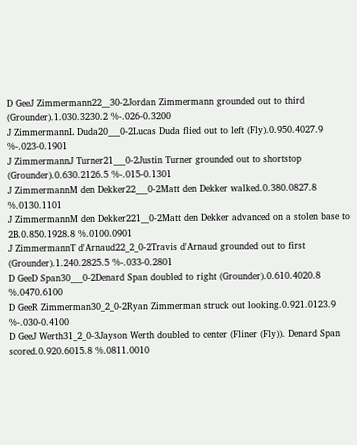D GeeJ Zimmermann22__30-2Jordan Zimmermann grounded out to third (Grounder).1.030.3230.2 %-.026-0.3200
J ZimmermannL Duda20___0-2Lucas Duda flied out to left (Fly).0.950.4027.9 %-.023-0.1901
J ZimmermannJ Turner21___0-2Justin Turner grounded out to shortstop (Grounder).0.630.2126.5 %-.015-0.1301
J ZimmermannM den Dekker22___0-2Matt den Dekker walked.0.380.0827.8 %.0130.1101
J ZimmermannM den Dekker221__0-2Matt den Dekker advanced on a stolen base to 2B.0.850.1928.8 %.0100.0901
J ZimmermannT d'Arnaud22_2_0-2Travis d'Arnaud grounded out to first (Grounder).1.240.2825.5 %-.033-0.2801
D GeeD Span30___0-2Denard Span doubled to right (Grounder).0.610.4020.8 %.0470.6100
D GeeR Zimmerman30_2_0-2Ryan Zimmerman struck out looking.0.921.0123.9 %-.030-0.4100
D GeeJ Werth31_2_0-3Jayson Werth doubled to center (Fliner (Fly)). Denard Span scored.0.920.6015.8 %.0811.0010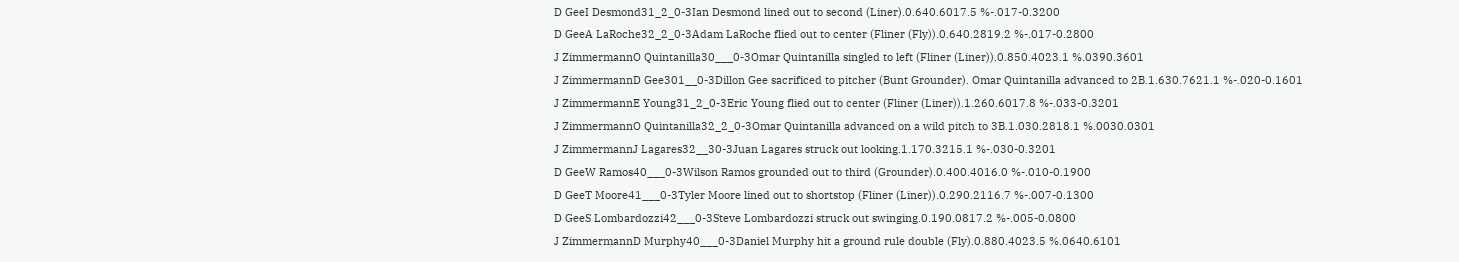D GeeI Desmond31_2_0-3Ian Desmond lined out to second (Liner).0.640.6017.5 %-.017-0.3200
D GeeA LaRoche32_2_0-3Adam LaRoche flied out to center (Fliner (Fly)).0.640.2819.2 %-.017-0.2800
J ZimmermannO Quintanilla30___0-3Omar Quintanilla singled to left (Fliner (Liner)).0.850.4023.1 %.0390.3601
J ZimmermannD Gee301__0-3Dillon Gee sacrificed to pitcher (Bunt Grounder). Omar Quintanilla advanced to 2B.1.630.7621.1 %-.020-0.1601
J ZimmermannE Young31_2_0-3Eric Young flied out to center (Fliner (Liner)).1.260.6017.8 %-.033-0.3201
J ZimmermannO Quintanilla32_2_0-3Omar Quintanilla advanced on a wild pitch to 3B.1.030.2818.1 %.0030.0301
J ZimmermannJ Lagares32__30-3Juan Lagares struck out looking.1.170.3215.1 %-.030-0.3201
D GeeW Ramos40___0-3Wilson Ramos grounded out to third (Grounder).0.400.4016.0 %-.010-0.1900
D GeeT Moore41___0-3Tyler Moore lined out to shortstop (Fliner (Liner)).0.290.2116.7 %-.007-0.1300
D GeeS Lombardozzi42___0-3Steve Lombardozzi struck out swinging.0.190.0817.2 %-.005-0.0800
J ZimmermannD Murphy40___0-3Daniel Murphy hit a ground rule double (Fly).0.880.4023.5 %.0640.6101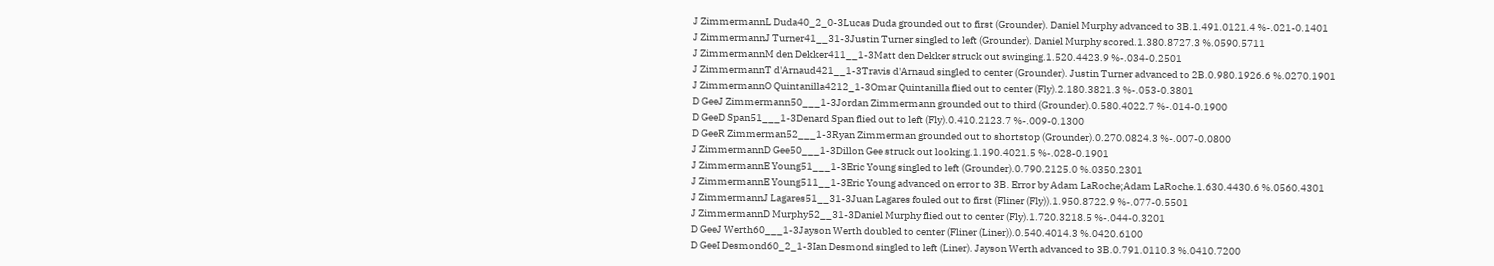J ZimmermannL Duda40_2_0-3Lucas Duda grounded out to first (Grounder). Daniel Murphy advanced to 3B.1.491.0121.4 %-.021-0.1401
J ZimmermannJ Turner41__31-3Justin Turner singled to left (Grounder). Daniel Murphy scored.1.380.8727.3 %.0590.5711
J ZimmermannM den Dekker411__1-3Matt den Dekker struck out swinging.1.520.4423.9 %-.034-0.2501
J ZimmermannT d'Arnaud421__1-3Travis d'Arnaud singled to center (Grounder). Justin Turner advanced to 2B.0.980.1926.6 %.0270.1901
J ZimmermannO Quintanilla4212_1-3Omar Quintanilla flied out to center (Fly).2.180.3821.3 %-.053-0.3801
D GeeJ Zimmermann50___1-3Jordan Zimmermann grounded out to third (Grounder).0.580.4022.7 %-.014-0.1900
D GeeD Span51___1-3Denard Span flied out to left (Fly).0.410.2123.7 %-.009-0.1300
D GeeR Zimmerman52___1-3Ryan Zimmerman grounded out to shortstop (Grounder).0.270.0824.3 %-.007-0.0800
J ZimmermannD Gee50___1-3Dillon Gee struck out looking.1.190.4021.5 %-.028-0.1901
J ZimmermannE Young51___1-3Eric Young singled to left (Grounder).0.790.2125.0 %.0350.2301
J ZimmermannE Young511__1-3Eric Young advanced on error to 3B. Error by Adam LaRoche;Adam LaRoche.1.630.4430.6 %.0560.4301
J ZimmermannJ Lagares51__31-3Juan Lagares fouled out to first (Fliner (Fly)).1.950.8722.9 %-.077-0.5501
J ZimmermannD Murphy52__31-3Daniel Murphy flied out to center (Fly).1.720.3218.5 %-.044-0.3201
D GeeJ Werth60___1-3Jayson Werth doubled to center (Fliner (Liner)).0.540.4014.3 %.0420.6100
D GeeI Desmond60_2_1-3Ian Desmond singled to left (Liner). Jayson Werth advanced to 3B.0.791.0110.3 %.0410.7200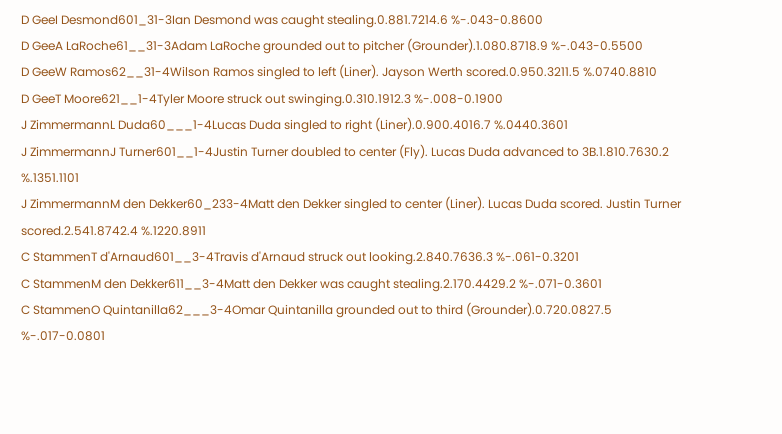D GeeI Desmond601_31-3Ian Desmond was caught stealing.0.881.7214.6 %-.043-0.8600
D GeeA LaRoche61__31-3Adam LaRoche grounded out to pitcher (Grounder).1.080.8718.9 %-.043-0.5500
D GeeW Ramos62__31-4Wilson Ramos singled to left (Liner). Jayson Werth scored.0.950.3211.5 %.0740.8810
D GeeT Moore621__1-4Tyler Moore struck out swinging.0.310.1912.3 %-.008-0.1900
J ZimmermannL Duda60___1-4Lucas Duda singled to right (Liner).0.900.4016.7 %.0440.3601
J ZimmermannJ Turner601__1-4Justin Turner doubled to center (Fly). Lucas Duda advanced to 3B.1.810.7630.2 %.1351.1101
J ZimmermannM den Dekker60_233-4Matt den Dekker singled to center (Liner). Lucas Duda scored. Justin Turner scored.2.541.8742.4 %.1220.8911
C StammenT d'Arnaud601__3-4Travis d'Arnaud struck out looking.2.840.7636.3 %-.061-0.3201
C StammenM den Dekker611__3-4Matt den Dekker was caught stealing.2.170.4429.2 %-.071-0.3601
C StammenO Quintanilla62___3-4Omar Quintanilla grounded out to third (Grounder).0.720.0827.5 %-.017-0.0801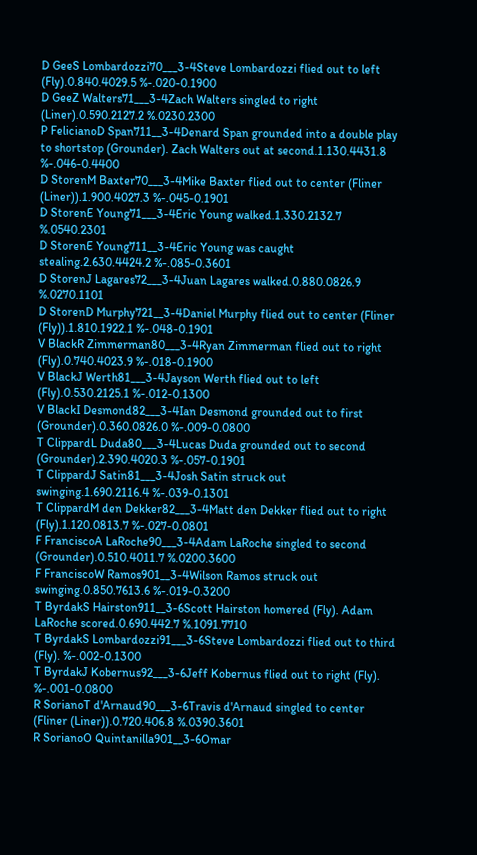D GeeS Lombardozzi70___3-4Steve Lombardozzi flied out to left (Fly).0.840.4029.5 %-.020-0.1900
D GeeZ Walters71___3-4Zach Walters singled to right (Liner).0.590.2127.2 %.0230.2300
P FelicianoD Span711__3-4Denard Span grounded into a double play to shortstop (Grounder). Zach Walters out at second.1.130.4431.8 %-.046-0.4400
D StorenM Baxter70___3-4Mike Baxter flied out to center (Fliner (Liner)).1.900.4027.3 %-.045-0.1901
D StorenE Young71___3-4Eric Young walked.1.330.2132.7 %.0540.2301
D StorenE Young711__3-4Eric Young was caught stealing.2.630.4424.2 %-.085-0.3601
D StorenJ Lagares72___3-4Juan Lagares walked.0.880.0826.9 %.0270.1101
D StorenD Murphy721__3-4Daniel Murphy flied out to center (Fliner (Fly)).1.810.1922.1 %-.048-0.1901
V BlackR Zimmerman80___3-4Ryan Zimmerman flied out to right (Fly).0.740.4023.9 %-.018-0.1900
V BlackJ Werth81___3-4Jayson Werth flied out to left (Fly).0.530.2125.1 %-.012-0.1300
V BlackI Desmond82___3-4Ian Desmond grounded out to first (Grounder).0.360.0826.0 %-.009-0.0800
T ClippardL Duda80___3-4Lucas Duda grounded out to second (Grounder).2.390.4020.3 %-.057-0.1901
T ClippardJ Satin81___3-4Josh Satin struck out swinging.1.690.2116.4 %-.039-0.1301
T ClippardM den Dekker82___3-4Matt den Dekker flied out to right (Fly).1.120.0813.7 %-.027-0.0801
F FranciscoA LaRoche90___3-4Adam LaRoche singled to second (Grounder).0.510.4011.7 %.0200.3600
F FranciscoW Ramos901__3-4Wilson Ramos struck out swinging.0.850.7613.6 %-.019-0.3200
T ByrdakS Hairston911__3-6Scott Hairston homered (Fly). Adam LaRoche scored.0.690.442.7 %.1091.7710
T ByrdakS Lombardozzi91___3-6Steve Lombardozzi flied out to third (Fly). %-.002-0.1300
T ByrdakJ Kobernus92___3-6Jeff Kobernus flied out to right (Fly). %-.001-0.0800
R SorianoT d'Arnaud90___3-6Travis d'Arnaud singled to center (Fliner (Liner)).0.720.406.8 %.0390.3601
R SorianoO Quintanilla901__3-6Omar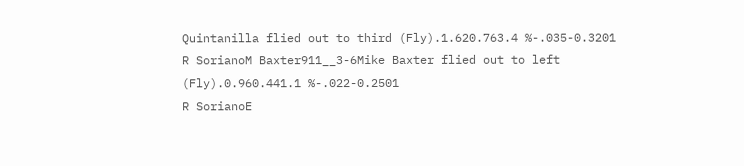Quintanilla flied out to third (Fly).1.620.763.4 %-.035-0.3201
R SorianoM Baxter911__3-6Mike Baxter flied out to left (Fly).0.960.441.1 %-.022-0.2501
R SorianoE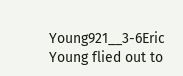Young921__3-6Eric Young flied out to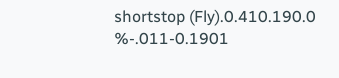shortstop (Fly).0.410.190.0 %-.011-0.1901